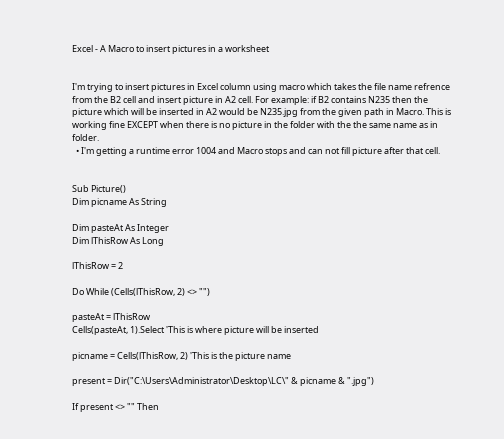Excel - A Macro to insert pictures in a worksheet


I'm trying to insert pictures in Excel column using macro which takes the file name refrence from the B2 cell and insert picture in A2 cell. For example: if B2 contains N235 then the picture which will be inserted in A2 would be N235.jpg from the given path in Macro. This is working fine EXCEPT when there is no picture in the folder with the the same name as in folder.
  • I'm getting a runtime error 1004 and Macro stops and can not fill picture after that cell.


Sub Picture()
Dim picname As String

Dim pasteAt As Integer
Dim lThisRow As Long

lThisRow = 2

Do While (Cells(lThisRow, 2) <> "")

pasteAt = lThisRow
Cells(pasteAt, 1).Select 'This is where picture will be inserted

picname = Cells(lThisRow, 2) 'This is the picture name

present = Dir("C:\Users\Administrator\Desktop\LC\" & picname & ".jpg")

If present <> "" Then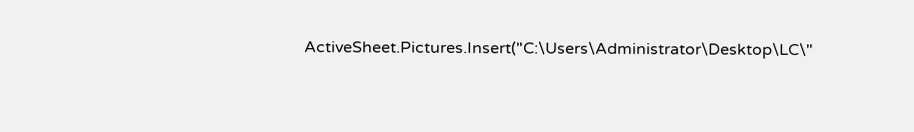ActiveSheet.Pictures.Insert("C:\Users\Administrator\Desktop\LC\"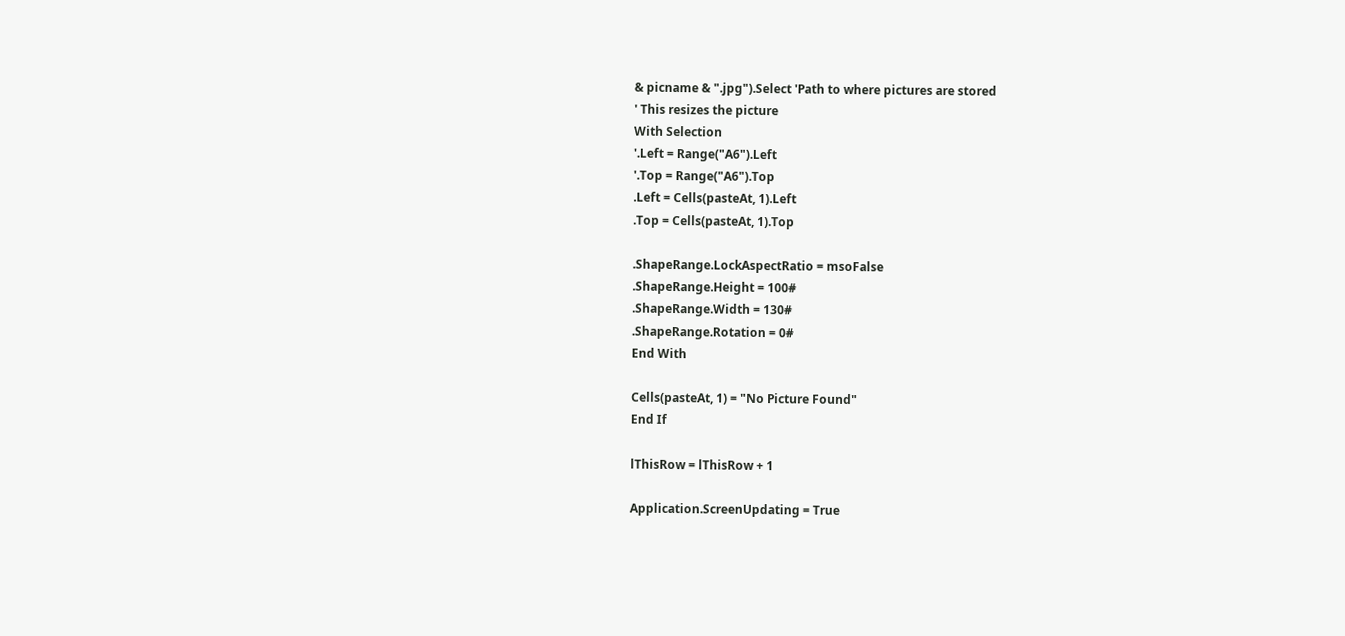& picname & ".jpg").Select 'Path to where pictures are stored
' This resizes the picture
With Selection
'.Left = Range("A6").Left
'.Top = Range("A6").Top
.Left = Cells(pasteAt, 1).Left
.Top = Cells(pasteAt, 1).Top

.ShapeRange.LockAspectRatio = msoFalse
.ShapeRange.Height = 100#
.ShapeRange.Width = 130#
.ShapeRange.Rotation = 0#
End With

Cells(pasteAt, 1) = "No Picture Found"
End If

lThisRow = lThisRow + 1

Application.ScreenUpdating = True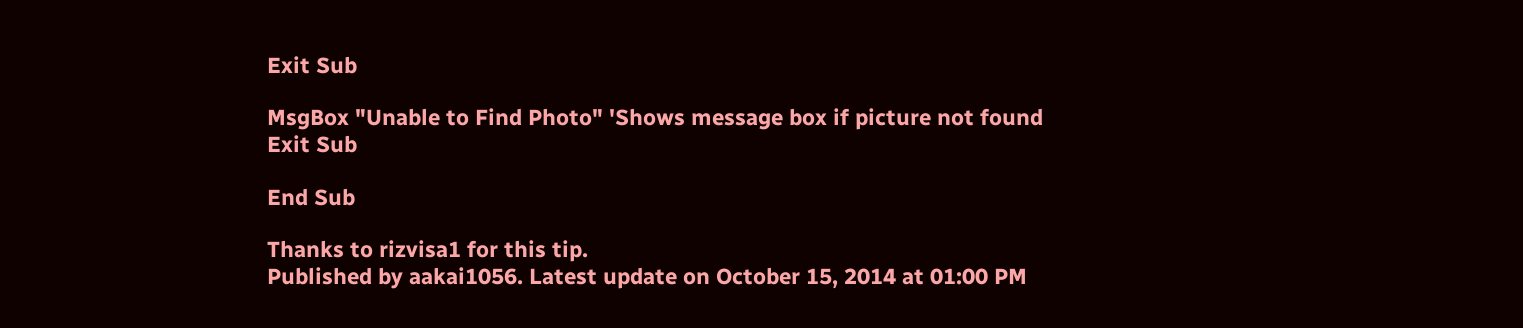Exit Sub

MsgBox "Unable to Find Photo" 'Shows message box if picture not found
Exit Sub

End Sub

Thanks to rizvisa1 for this tip.
Published by aakai1056. Latest update on October 15, 2014 at 01:00 PM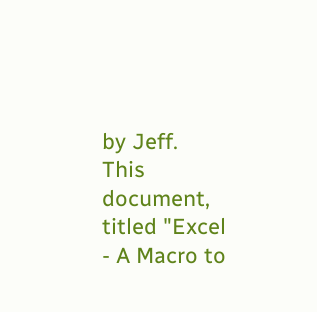by Jeff.
This document, titled "Excel - A Macro to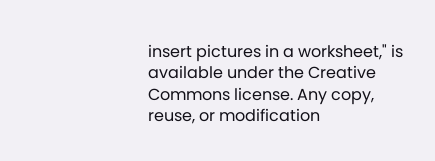insert pictures in a worksheet," is available under the Creative Commons license. Any copy, reuse, or modification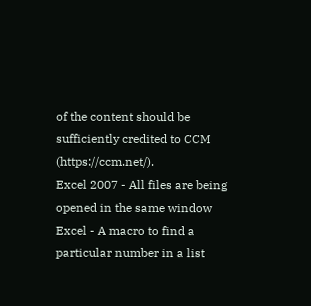of the content should be sufficiently credited to CCM (https://ccm.net/).
Excel 2007 - All files are being opened in the same window
Excel - A macro to find a particular number in a list